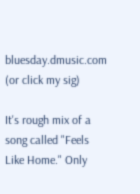bluesday.dmusic.com (or click my sig)

It's rough mix of a song called "Feels Like Home." Only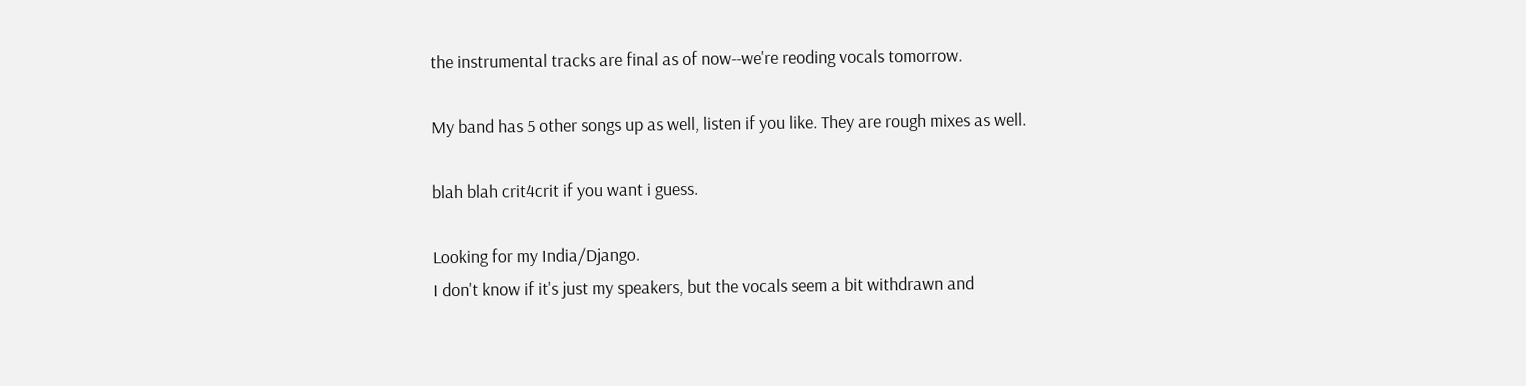the instrumental tracks are final as of now--we're reoding vocals tomorrow.

My band has 5 other songs up as well, listen if you like. They are rough mixes as well.

blah blah crit4crit if you want i guess.

Looking for my India/Django.
I don't know if it's just my speakers, but the vocals seem a bit withdrawn and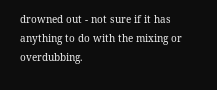drowned out - not sure if it has anything to do with the mixing or overdubbing.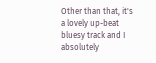Other than that, it's a lovely up-beat bluesy track and I absolutely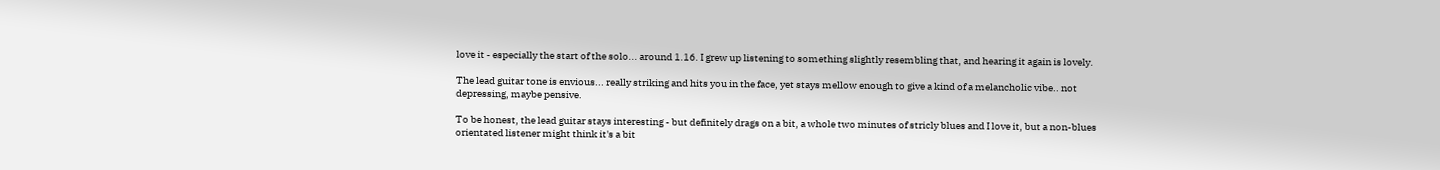love it - especially the start of the solo... around 1.16. I grew up listening to something slightly resembling that, and hearing it again is lovely.

The lead guitar tone is envious... really striking and hits you in the face, yet stays mellow enough to give a kind of a melancholic vibe.. not depressing, maybe pensive.

To be honest, the lead guitar stays interesting - but definitely drags on a bit, a whole two minutes of stricly blues and I love it, but a non-blues orientated listener might think it's a bit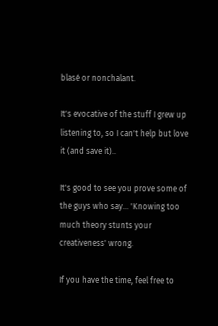blasé or nonchalant.

It's evocative of the stuff I grew up listening to, so I can't help but love it (and save it)..

It's good to see you prove some of the guys who say... 'Knowing too much theory stunts your creativeness' wrong.

If you have the time, feel free to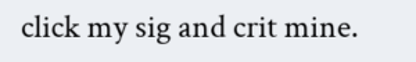click my sig and crit mine.